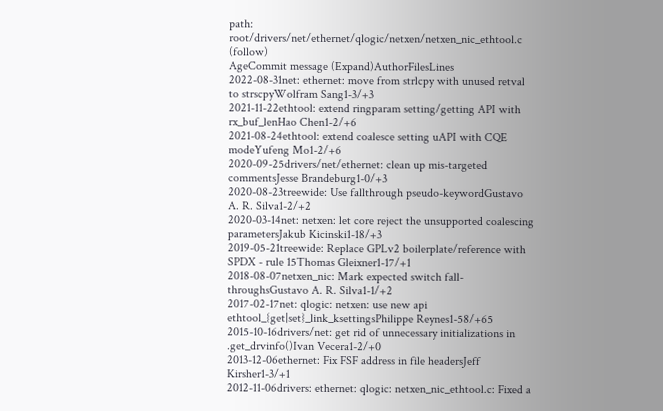path: root/drivers/net/ethernet/qlogic/netxen/netxen_nic_ethtool.c (follow)
AgeCommit message (Expand)AuthorFilesLines
2022-08-31net: ethernet: move from strlcpy with unused retval to strscpyWolfram Sang1-3/+3
2021-11-22ethtool: extend ringparam setting/getting API with rx_buf_lenHao Chen1-2/+6
2021-08-24ethtool: extend coalesce setting uAPI with CQE modeYufeng Mo1-2/+6
2020-09-25drivers/net/ethernet: clean up mis-targeted commentsJesse Brandeburg1-0/+3
2020-08-23treewide: Use fallthrough pseudo-keywordGustavo A. R. Silva1-2/+2
2020-03-14net: netxen: let core reject the unsupported coalescing parametersJakub Kicinski1-18/+3
2019-05-21treewide: Replace GPLv2 boilerplate/reference with SPDX - rule 15Thomas Gleixner1-17/+1
2018-08-07netxen_nic: Mark expected switch fall-throughsGustavo A. R. Silva1-1/+2
2017-02-17net: qlogic: netxen: use new api ethtool_{get|set}_link_ksettingsPhilippe Reynes1-58/+65
2015-10-16drivers/net: get rid of unnecessary initializations in .get_drvinfo()Ivan Vecera1-2/+0
2013-12-06ethernet: Fix FSF address in file headersJeff Kirsher1-3/+1
2012-11-06drivers: ethernet: qlogic: netxen_nic_ethtool.c: Fixed a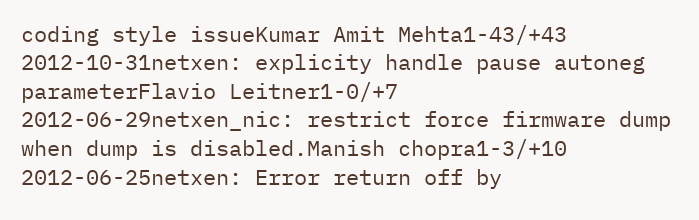coding style issueKumar Amit Mehta1-43/+43
2012-10-31netxen: explicity handle pause autoneg parameterFlavio Leitner1-0/+7
2012-06-29netxen_nic: restrict force firmware dump when dump is disabled.Manish chopra1-3/+10
2012-06-25netxen: Error return off by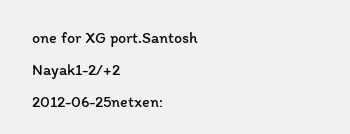one for XG port.Santosh Nayak1-2/+2
2012-06-25netxen: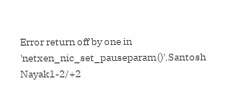Error return off by one in 'netxen_nic_set_pauseparam()'.Santosh Nayak1-2/+2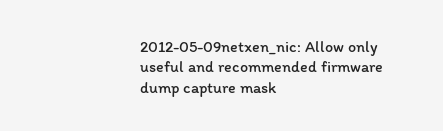2012-05-09netxen_nic: Allow only useful and recommended firmware dump capture mask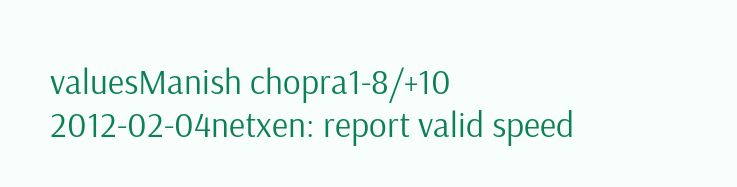valuesManish chopra1-8/+10
2012-02-04netxen: report valid speed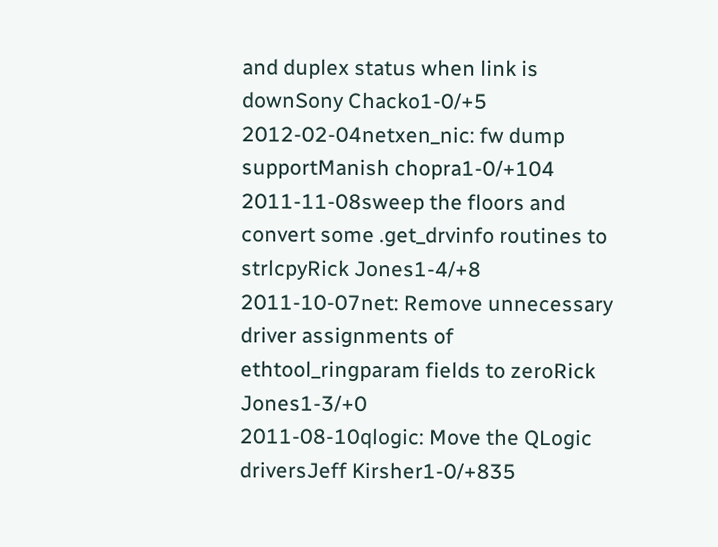and duplex status when link is downSony Chacko1-0/+5
2012-02-04netxen_nic: fw dump supportManish chopra1-0/+104
2011-11-08sweep the floors and convert some .get_drvinfo routines to strlcpyRick Jones1-4/+8
2011-10-07net: Remove unnecessary driver assignments of ethtool_ringparam fields to zeroRick Jones1-3/+0
2011-08-10qlogic: Move the QLogic driversJeff Kirsher1-0/+835